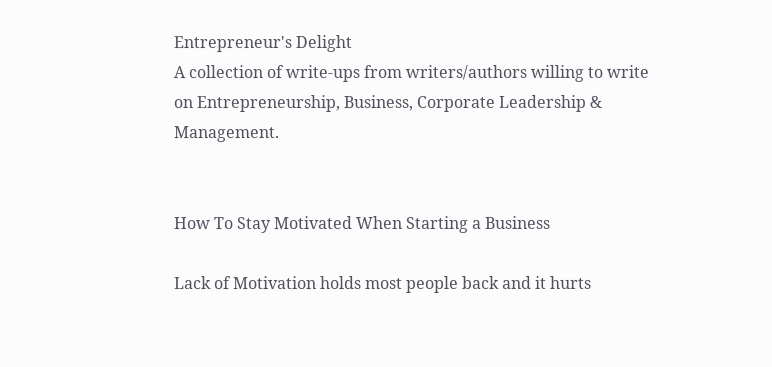Entrepreneur's Delight
A collection of write-ups from writers/authors willing to write on Entrepreneurship, Business, Corporate Leadership & Management.


How To Stay Motivated When Starting a Business

Lack of Motivation holds most people back and it hurts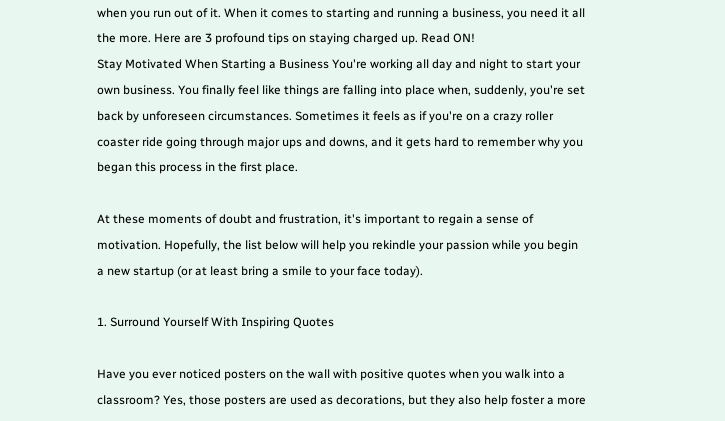when you run out of it. When it comes to starting and running a business, you need it all the more. Here are 3 profound tips on staying charged up. Read ON!
Stay Motivated When Starting a Business You're working all day and night to start your own business. You finally feel like things are falling into place when, suddenly, you're set back by unforeseen circumstances. Sometimes it feels as if you're on a crazy roller coaster ride going through major ups and downs, and it gets hard to remember why you began this process in the first place.

At these moments of doubt and frustration, it's important to regain a sense of motivation. Hopefully, the list below will help you rekindle your passion while you begin a new startup (or at least bring a smile to your face today).

1. Surround Yourself With Inspiring Quotes

Have you ever noticed posters on the wall with positive quotes when you walk into a classroom? Yes, those posters are used as decorations, but they also help foster a more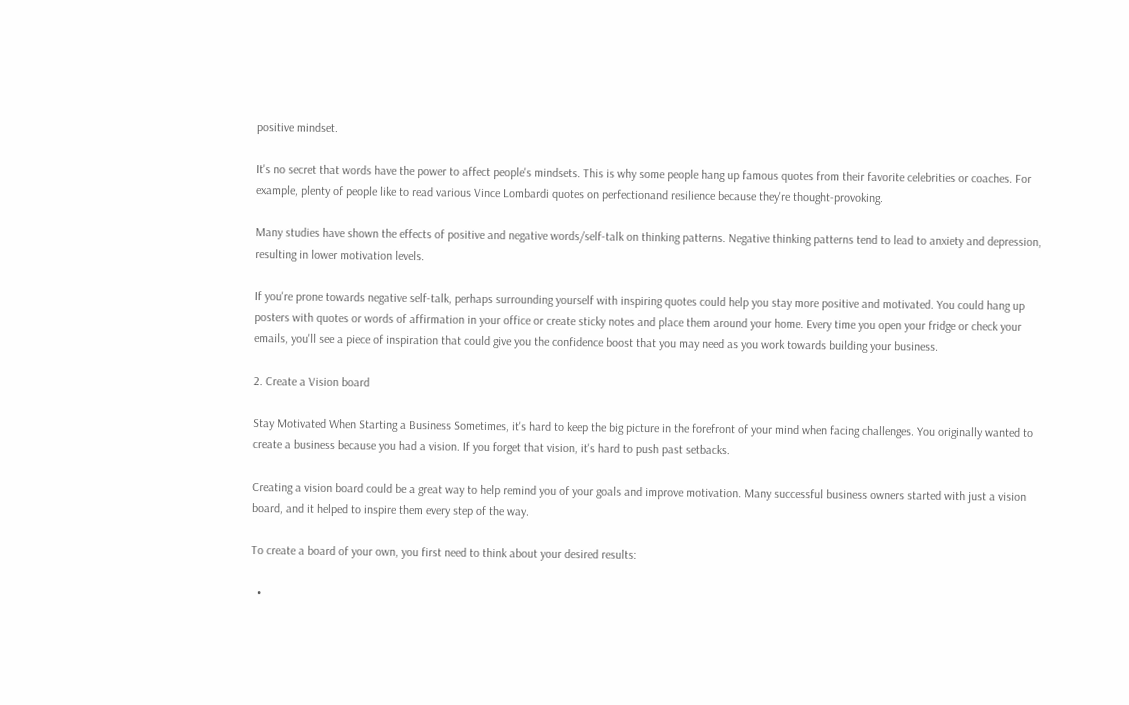positive mindset.

It's no secret that words have the power to affect people's mindsets. This is why some people hang up famous quotes from their favorite celebrities or coaches. For example, plenty of people like to read various Vince Lombardi quotes on perfectionand resilience because they're thought-provoking.

Many studies have shown the effects of positive and negative words/self-talk on thinking patterns. Negative thinking patterns tend to lead to anxiety and depression, resulting in lower motivation levels.

If you're prone towards negative self-talk, perhaps surrounding yourself with inspiring quotes could help you stay more positive and motivated. You could hang up posters with quotes or words of affirmation in your office or create sticky notes and place them around your home. Every time you open your fridge or check your emails, you'll see a piece of inspiration that could give you the confidence boost that you may need as you work towards building your business.

2. Create a Vision board

Stay Motivated When Starting a Business Sometimes, it's hard to keep the big picture in the forefront of your mind when facing challenges. You originally wanted to create a business because you had a vision. If you forget that vision, it's hard to push past setbacks.

Creating a vision board could be a great way to help remind you of your goals and improve motivation. Many successful business owners started with just a vision board, and it helped to inspire them every step of the way.

To create a board of your own, you first need to think about your desired results:

  •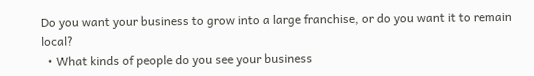Do you want your business to grow into a large franchise, or do you want it to remain local?
  • What kinds of people do you see your business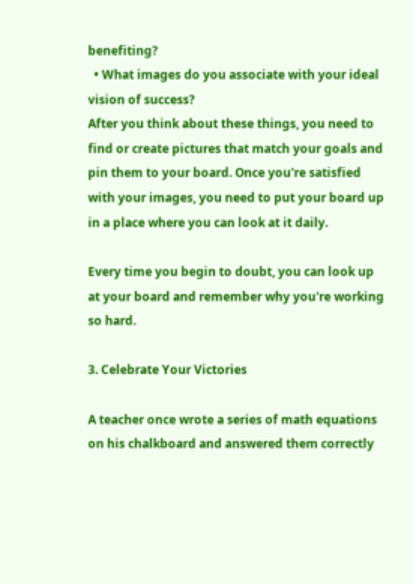benefiting?
  • What images do you associate with your ideal vision of success?
After you think about these things, you need to find or create pictures that match your goals and pin them to your board. Once you're satisfied with your images, you need to put your board up in a place where you can look at it daily.

Every time you begin to doubt, you can look up at your board and remember why you're working so hard.

3. Celebrate Your Victories

A teacher once wrote a series of math equations on his chalkboard and answered them correctly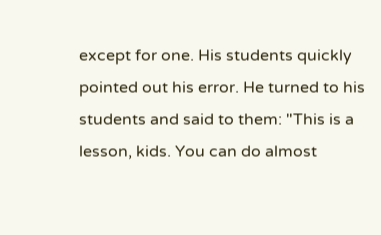except for one. His students quickly pointed out his error. He turned to his students and said to them: "This is a lesson, kids. You can do almost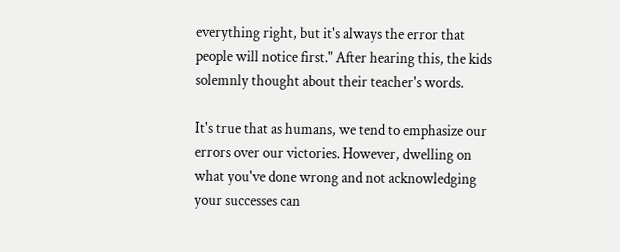everything right, but it's always the error that people will notice first." After hearing this, the kids solemnly thought about their teacher's words.

It's true that as humans, we tend to emphasize our errors over our victories. However, dwelling on what you've done wrong and not acknowledging your successes can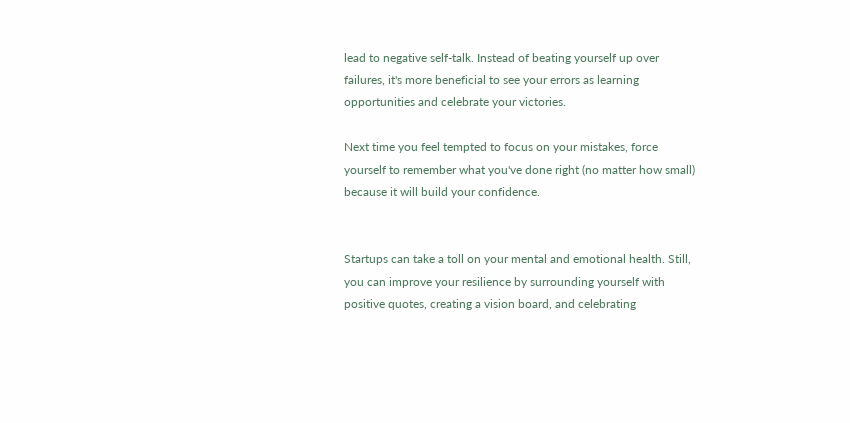lead to negative self-talk. Instead of beating yourself up over failures, it's more beneficial to see your errors as learning opportunities and celebrate your victories.

Next time you feel tempted to focus on your mistakes, force yourself to remember what you've done right (no matter how small) because it will build your confidence.


Startups can take a toll on your mental and emotional health. Still, you can improve your resilience by surrounding yourself with positive quotes, creating a vision board, and celebrating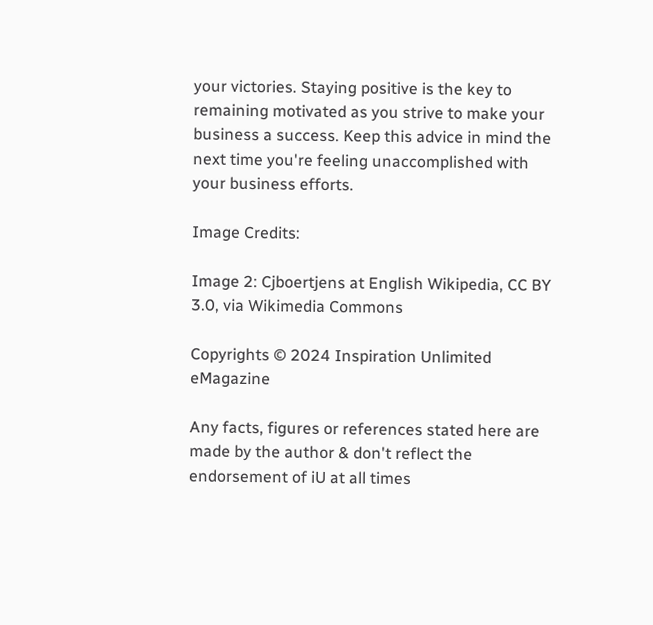your victories. Staying positive is the key to remaining motivated as you strive to make your business a success. Keep this advice in mind the next time you're feeling unaccomplished with your business efforts.

Image Credits:

Image 2: Cjboertjens at English Wikipedia, CC BY 3.0, via Wikimedia Commons

Copyrights © 2024 Inspiration Unlimited eMagazine

Any facts, figures or references stated here are made by the author & don't reflect the endorsement of iU at all times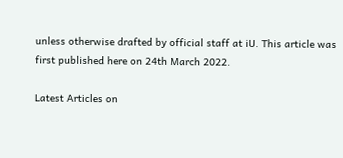unless otherwise drafted by official staff at iU. This article was first published here on 24th March 2022.

Latest Articles on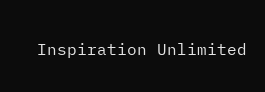Inspiration Unlimited